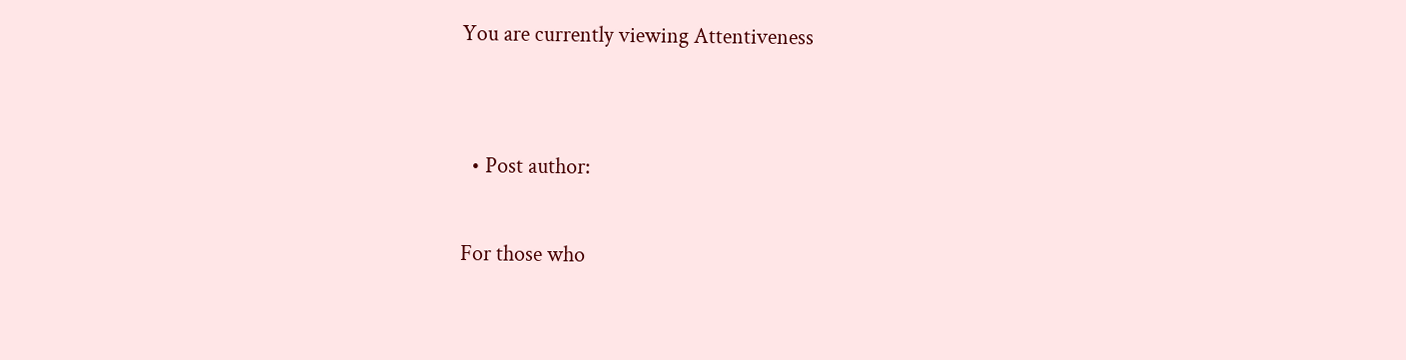You are currently viewing Attentiveness


  • Post author:

For those who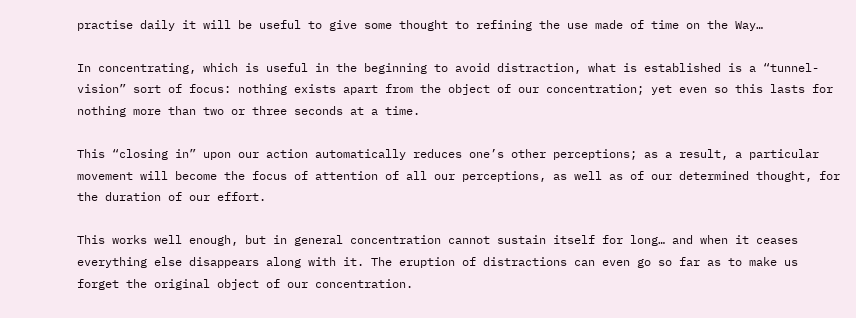practise daily it will be useful to give some thought to refining the use made of time on the Way…

In concentrating, which is useful in the beginning to avoid distraction, what is established is a “tunnel-vision” sort of focus: nothing exists apart from the object of our concentration; yet even so this lasts for nothing more than two or three seconds at a time.

This “closing in” upon our action automatically reduces one’s other perceptions; as a result, a particular movement will become the focus of attention of all our perceptions, as well as of our determined thought, for the duration of our effort.

This works well enough, but in general concentration cannot sustain itself for long… and when it ceases everything else disappears along with it. The eruption of distractions can even go so far as to make us forget the original object of our concentration.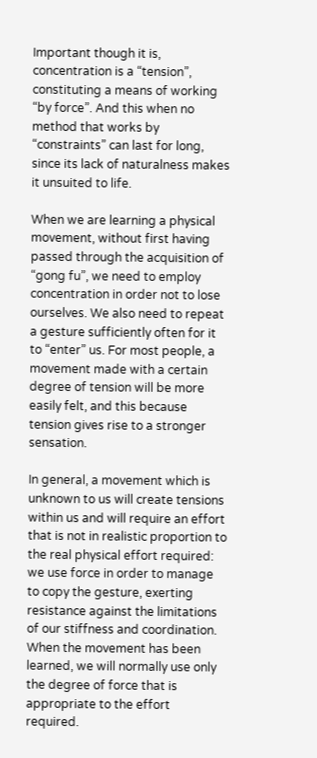Important though it is, concentration is a “tension”, constituting a means of working “by force”. And this when no method that works by “constraints” can last for long, since its lack of naturalness makes it unsuited to life.

When we are learning a physical movement, without first having passed through the acquisition of “gong fu”, we need to employ concentration in order not to lose ourselves. We also need to repeat a gesture sufficiently often for it to “enter” us. For most people, a movement made with a certain degree of tension will be more easily felt, and this because tension gives rise to a stronger sensation.

In general, a movement which is unknown to us will create tensions within us and will require an effort that is not in realistic proportion to the real physical effort required: we use force in order to manage to copy the gesture, exerting resistance against the limitations of our stiffness and coordination. When the movement has been learned, we will normally use only the degree of force that is appropriate to the effort required.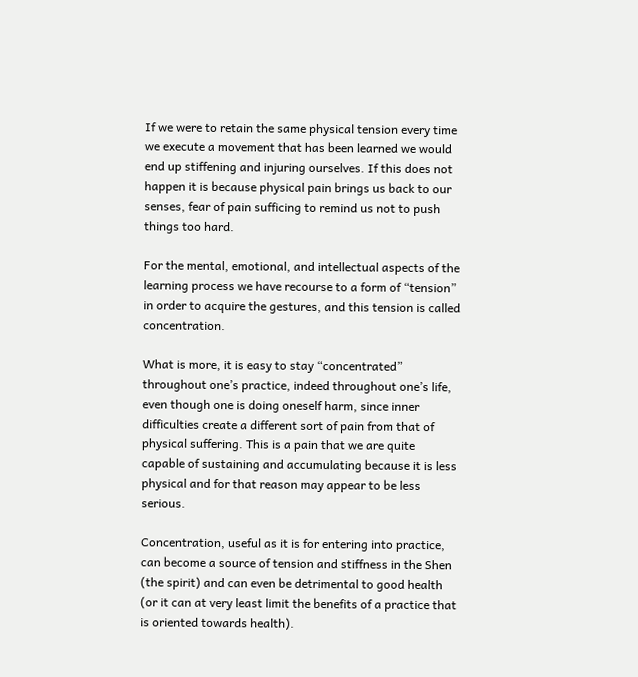If we were to retain the same physical tension every time we execute a movement that has been learned we would end up stiffening and injuring ourselves. If this does not happen it is because physical pain brings us back to our senses, fear of pain sufficing to remind us not to push things too hard.

For the mental, emotional, and intellectual aspects of the learning process we have recourse to a form of “tension” in order to acquire the gestures, and this tension is called concentration.

What is more, it is easy to stay “concentrated” throughout one’s practice, indeed throughout one’s life, even though one is doing oneself harm, since inner difficulties create a different sort of pain from that of physical suffering. This is a pain that we are quite capable of sustaining and accumulating because it is less physical and for that reason may appear to be less serious.

Concentration, useful as it is for entering into practice, can become a source of tension and stiffness in the Shen (the spirit) and can even be detrimental to good health (or it can at very least limit the benefits of a practice that is oriented towards health).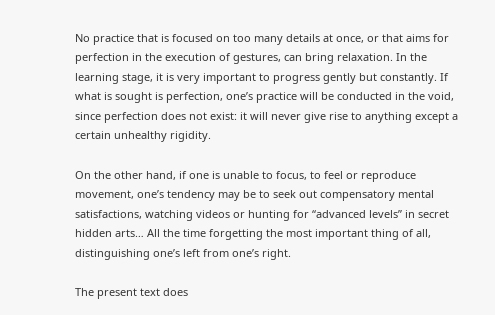No practice that is focused on too many details at once, or that aims for perfection in the execution of gestures, can bring relaxation. In the learning stage, it is very important to progress gently but constantly. If what is sought is perfection, one’s practice will be conducted in the void, since perfection does not exist: it will never give rise to anything except a certain unhealthy rigidity.

On the other hand, if one is unable to focus, to feel or reproduce movement, one’s tendency may be to seek out compensatory mental satisfactions, watching videos or hunting for “advanced levels” in secret hidden arts… All the time forgetting the most important thing of all, distinguishing one’s left from one’s right.

The present text does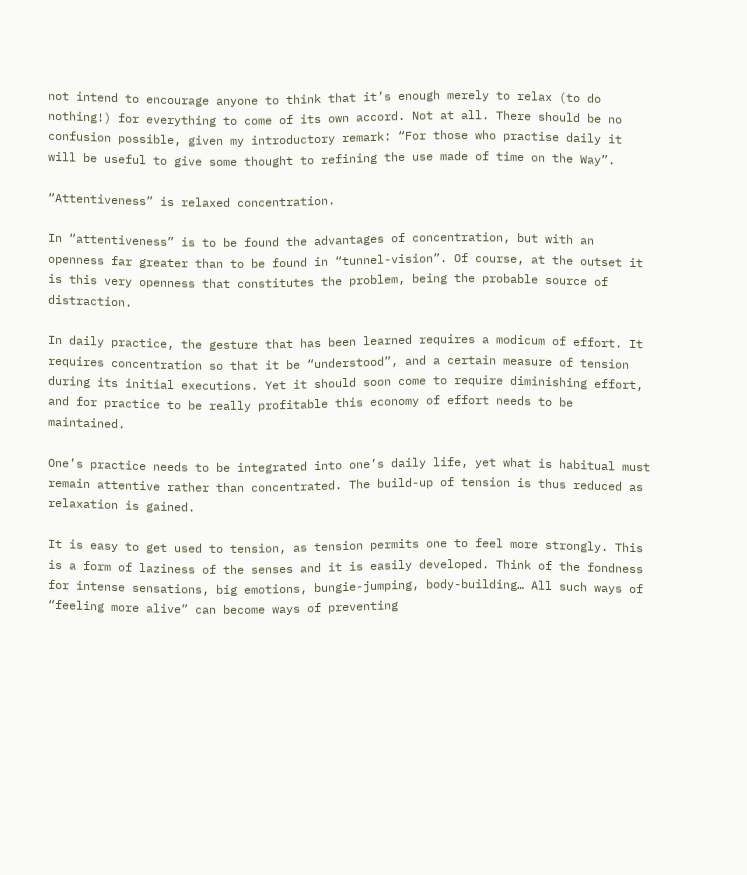not intend to encourage anyone to think that it’s enough merely to relax (to do nothing!) for everything to come of its own accord. Not at all. There should be no confusion possible, given my introductory remark: “For those who practise daily it will be useful to give some thought to refining the use made of time on the Way”.

“Attentiveness” is relaxed concentration.

In “attentiveness” is to be found the advantages of concentration, but with an openness far greater than to be found in “tunnel-vision”. Of course, at the outset it is this very openness that constitutes the problem, being the probable source of distraction.

In daily practice, the gesture that has been learned requires a modicum of effort. It requires concentration so that it be “understood”, and a certain measure of tension during its initial executions. Yet it should soon come to require diminishing effort, and for practice to be really profitable this economy of effort needs to be maintained.

One’s practice needs to be integrated into one’s daily life, yet what is habitual must remain attentive rather than concentrated. The build-up of tension is thus reduced as relaxation is gained.

It is easy to get used to tension, as tension permits one to feel more strongly. This is a form of laziness of the senses and it is easily developed. Think of the fondness for intense sensations, big emotions, bungie-jumping, body-building… All such ways of “feeling more alive” can become ways of preventing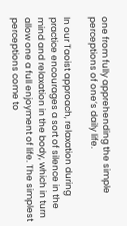one from fully apprehending the simple perceptions of one’s daily life.

In our Taoist approach, relaxation during practice encourages a sort of silence in the mind and relaxation in the body, which in turn allow one a full enjoyment of life. The simplest perceptions come to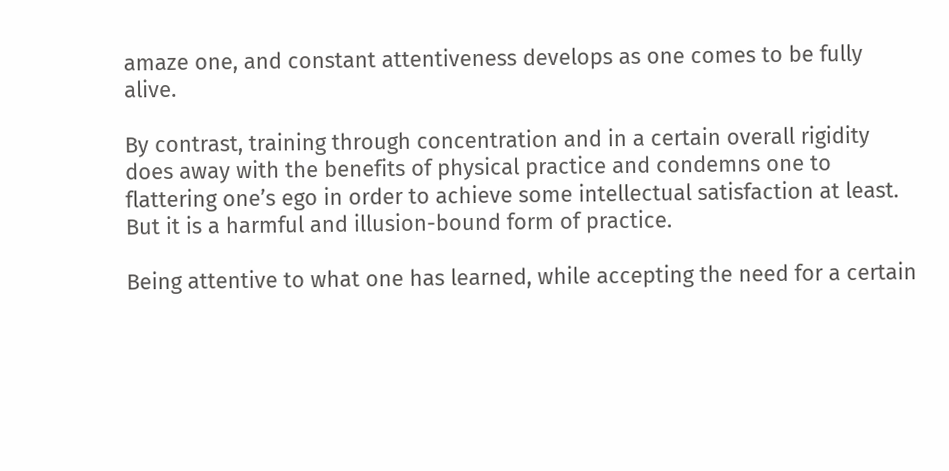amaze one, and constant attentiveness develops as one comes to be fully alive.

By contrast, training through concentration and in a certain overall rigidity does away with the benefits of physical practice and condemns one to flattering one’s ego in order to achieve some intellectual satisfaction at least. But it is a harmful and illusion-bound form of practice.

Being attentive to what one has learned, while accepting the need for a certain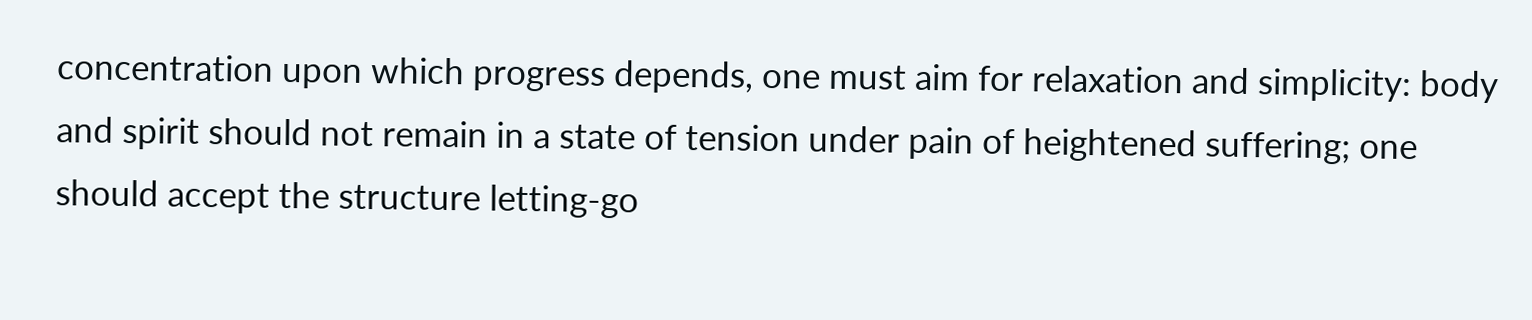concentration upon which progress depends, one must aim for relaxation and simplicity: body and spirit should not remain in a state of tension under pain of heightened suffering; one should accept the structure letting-go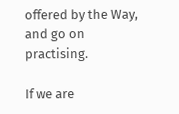offered by the Way, and go on practising.

If we are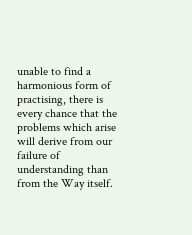unable to find a harmonious form of practising, there is every chance that the problems which arise will derive from our failure of understanding than from the Way itself.